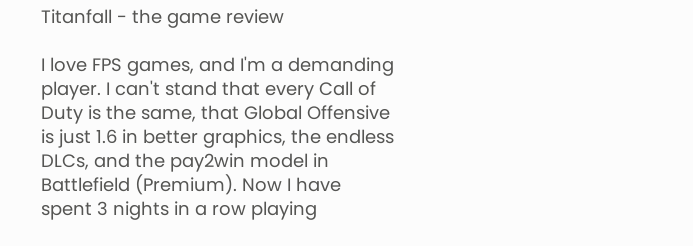Titanfall - the game review

I love FPS games, and I'm a demanding player. I can't stand that every Call of Duty is the same, that Global Offensive is just 1.6 in better graphics, the endless DLCs, and the pay2win model in Battlefield (Premium). Now I have spent 3 nights in a row playing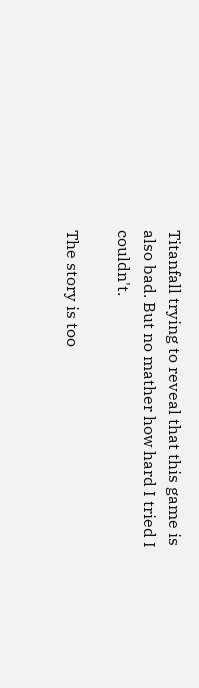Titanfall trying to reveal that this game is also bad. But no mather how hard I tried I couldn't.

The story is too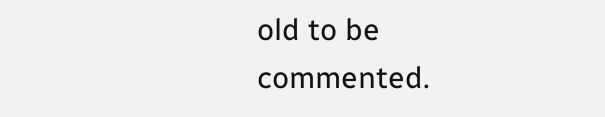old to be commented.